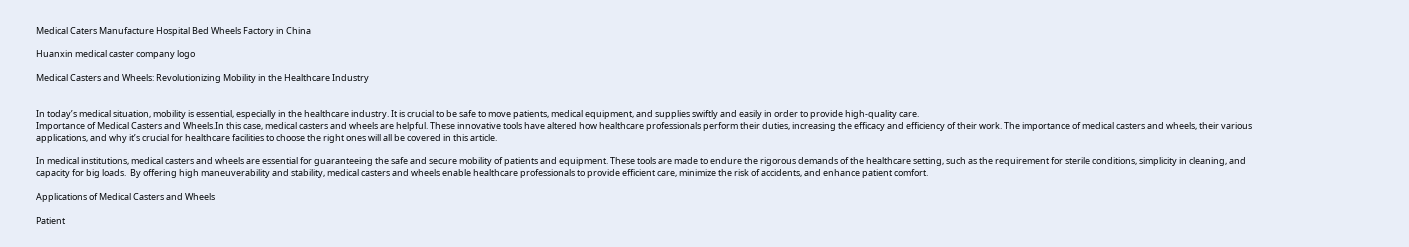Medical Caters Manufacture Hospital Bed Wheels Factory in China

Huanxin medical caster company logo

Medical Casters and Wheels: Revolutionizing Mobility in the Healthcare Industry


In today’s medical situation, mobility is essential, especially in the healthcare industry. It is crucial to be safe to move patients, medical equipment, and supplies swiftly and easily in order to provide high-quality care.
Importance of Medical Casters and Wheels.In this case, medical casters and wheels are helpful. These innovative tools have altered how healthcare professionals perform their duties, increasing the efficacy and efficiency of their work. The importance of medical casters and wheels, their various applications, and why it’s crucial for healthcare facilities to choose the right ones will all be covered in this article.

In medical institutions, medical casters and wheels are essential for guaranteeing the safe and secure mobility of patients and equipment. These tools are made to endure the rigorous demands of the healthcare setting, such as the requirement for sterile conditions, simplicity in cleaning, and capacity for big loads.  By offering high maneuverability and stability, medical casters and wheels enable healthcare professionals to provide efficient care, minimize the risk of accidents, and enhance patient comfort.

Applications of Medical Casters and Wheels

Patient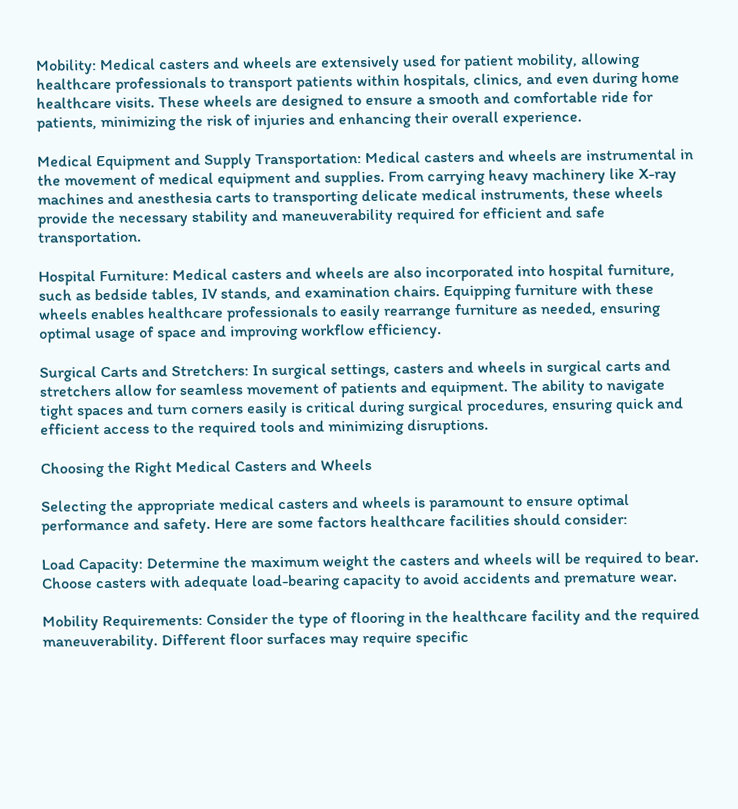Mobility: Medical casters and wheels are extensively used for patient mobility, allowing healthcare professionals to transport patients within hospitals, clinics, and even during home healthcare visits. These wheels are designed to ensure a smooth and comfortable ride for patients, minimizing the risk of injuries and enhancing their overall experience.

Medical Equipment and Supply Transportation: Medical casters and wheels are instrumental in the movement of medical equipment and supplies. From carrying heavy machinery like X-ray machines and anesthesia carts to transporting delicate medical instruments, these wheels provide the necessary stability and maneuverability required for efficient and safe transportation.

Hospital Furniture: Medical casters and wheels are also incorporated into hospital furniture, such as bedside tables, IV stands, and examination chairs. Equipping furniture with these wheels enables healthcare professionals to easily rearrange furniture as needed, ensuring optimal usage of space and improving workflow efficiency.

Surgical Carts and Stretchers: In surgical settings, casters and wheels in surgical carts and stretchers allow for seamless movement of patients and equipment. The ability to navigate tight spaces and turn corners easily is critical during surgical procedures, ensuring quick and efficient access to the required tools and minimizing disruptions.

Choosing the Right Medical Casters and Wheels

Selecting the appropriate medical casters and wheels is paramount to ensure optimal performance and safety. Here are some factors healthcare facilities should consider:

Load Capacity: Determine the maximum weight the casters and wheels will be required to bear. Choose casters with adequate load-bearing capacity to avoid accidents and premature wear.

Mobility Requirements: Consider the type of flooring in the healthcare facility and the required maneuverability. Different floor surfaces may require specific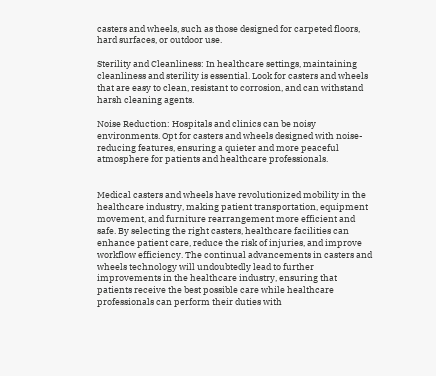casters and wheels, such as those designed for carpeted floors, hard surfaces, or outdoor use.

Sterility and Cleanliness: In healthcare settings, maintaining cleanliness and sterility is essential. Look for casters and wheels that are easy to clean, resistant to corrosion, and can withstand harsh cleaning agents.

Noise Reduction: Hospitals and clinics can be noisy environments. Opt for casters and wheels designed with noise-reducing features, ensuring a quieter and more peaceful atmosphere for patients and healthcare professionals.


Medical casters and wheels have revolutionized mobility in the healthcare industry, making patient transportation, equipment movement, and furniture rearrangement more efficient and safe. By selecting the right casters, healthcare facilities can enhance patient care, reduce the risk of injuries, and improve workflow efficiency. The continual advancements in casters and wheels technology will undoubtedly lead to further improvements in the healthcare industry, ensuring that patients receive the best possible care while healthcare professionals can perform their duties with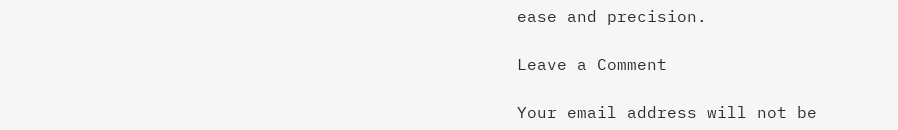ease and precision.

Leave a Comment

Your email address will not be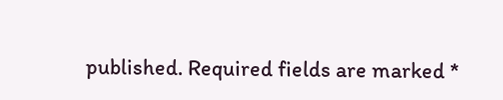published. Required fields are marked *